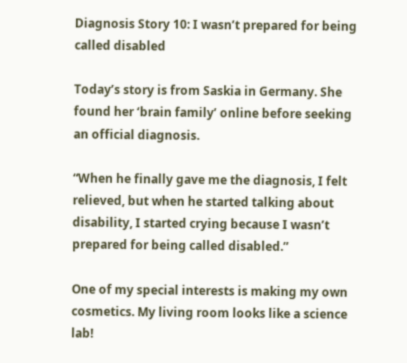Diagnosis Story 10: I wasn’t prepared for being called disabled

Today’s story is from Saskia in Germany. She found her ‘brain family’ online before seeking an official diagnosis.

“When he finally gave me the diagnosis, I felt relieved, but when he started talking about disability, I started crying because I wasn’t prepared for being called disabled.”

One of my special interests is making my own cosmetics. My living room looks like a science lab!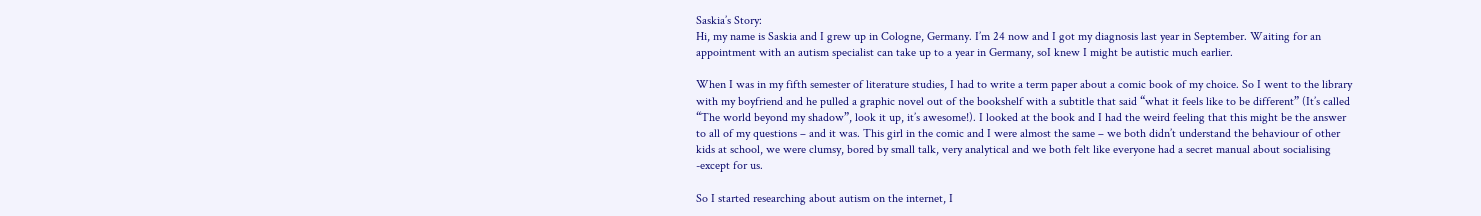Saskia’s Story:
Hi, my name is Saskia and I grew up in Cologne, Germany. I’m 24 now and I got my diagnosis last year in September. Waiting for an appointment with an autism specialist can take up to a year in Germany, soI knew I might be autistic much earlier.

When I was in my fifth semester of literature studies, I had to write a term paper about a comic book of my choice. So I went to the library with my boyfriend and he pulled a graphic novel out of the bookshelf with a subtitle that said “what it feels like to be different” (It’s called “The world beyond my shadow”, look it up, it’s awesome!). I looked at the book and I had the weird feeling that this might be the answer to all of my questions – and it was. This girl in the comic and I were almost the same – we both didn’t understand the behaviour of other kids at school, we were clumsy, bored by small talk, very analytical and we both felt like everyone had a secret manual about socialising -except for us.

So I started researching about autism on the internet, I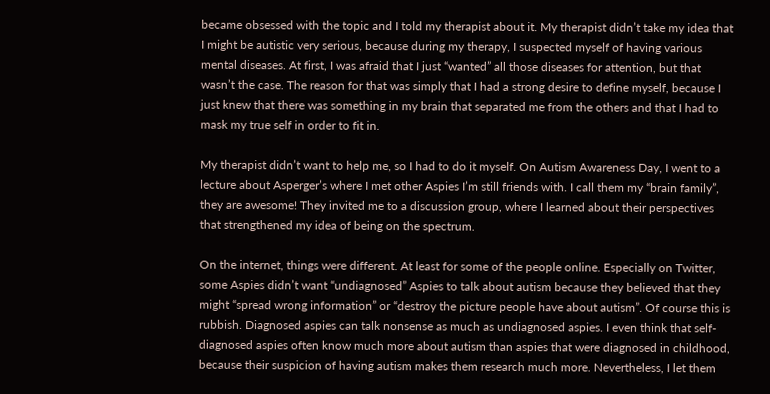became obsessed with the topic and I told my therapist about it. My therapist didn’t take my idea that I might be autistic very serious, because during my therapy, I suspected myself of having various mental diseases. At first, I was afraid that I just “wanted” all those diseases for attention, but that wasn’t the case. The reason for that was simply that I had a strong desire to define myself, because I just knew that there was something in my brain that separated me from the others and that I had to mask my true self in order to fit in.

My therapist didn’t want to help me, so I had to do it myself. On Autism Awareness Day, I went to a lecture about Asperger’s where I met other Aspies I’m still friends with. I call them my “brain family”, they are awesome! They invited me to a discussion group, where I learned about their perspectives that strengthened my idea of being on the spectrum.

On the internet, things were different. At least for some of the people online. Especially on Twitter, some Aspies didn’t want “undiagnosed” Aspies to talk about autism because they believed that they might “spread wrong information” or “destroy the picture people have about autism”. Of course this is rubbish. Diagnosed aspies can talk nonsense as much as undiagnosed aspies. I even think that self-diagnosed aspies often know much more about autism than aspies that were diagnosed in childhood, because their suspicion of having autism makes them research much more. Nevertheless, I let them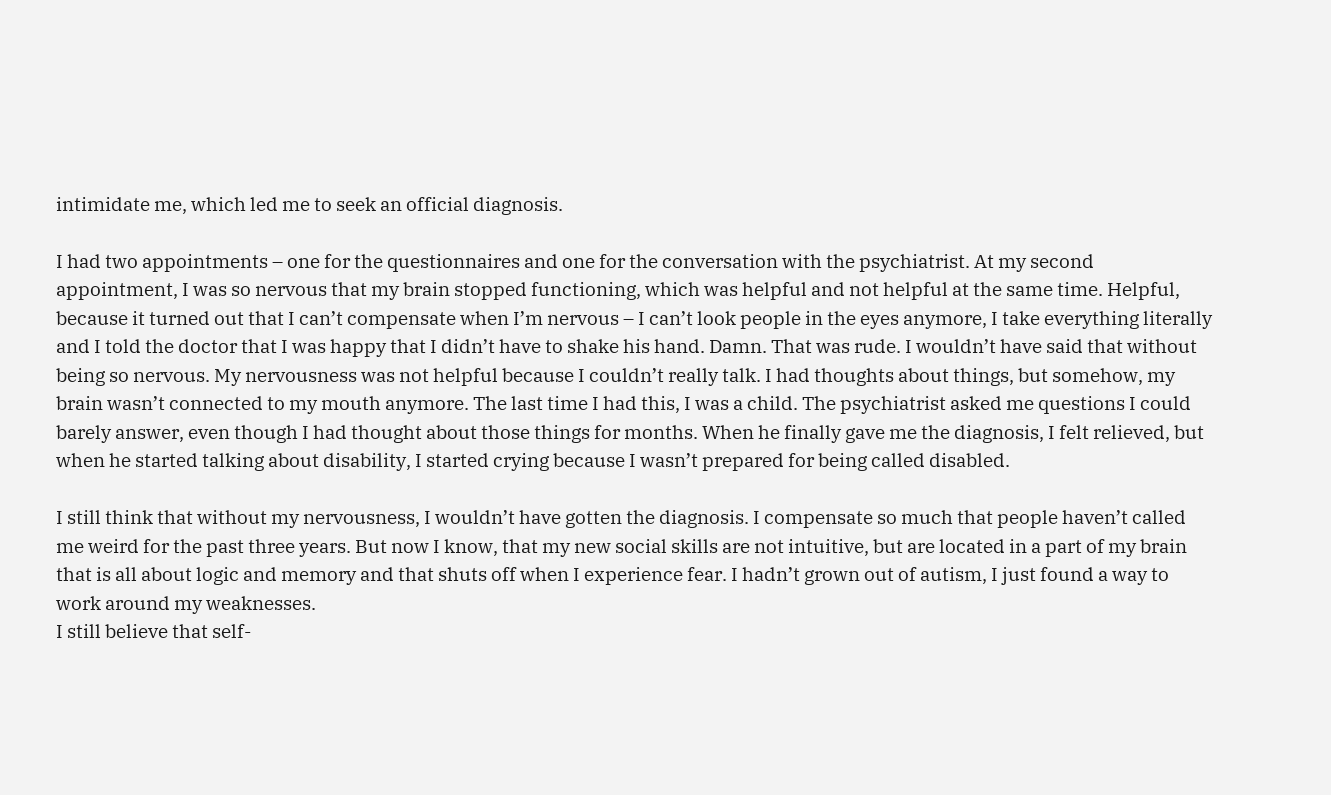intimidate me, which led me to seek an official diagnosis.

I had two appointments – one for the questionnaires and one for the conversation with the psychiatrist. At my second appointment, I was so nervous that my brain stopped functioning, which was helpful and not helpful at the same time. Helpful, because it turned out that I can’t compensate when I’m nervous – I can’t look people in the eyes anymore, I take everything literally and I told the doctor that I was happy that I didn’t have to shake his hand. Damn. That was rude. I wouldn’t have said that without being so nervous. My nervousness was not helpful because I couldn’t really talk. I had thoughts about things, but somehow, my brain wasn’t connected to my mouth anymore. The last time I had this, I was a child. The psychiatrist asked me questions I could barely answer, even though I had thought about those things for months. When he finally gave me the diagnosis, I felt relieved, but when he started talking about disability, I started crying because I wasn’t prepared for being called disabled.

I still think that without my nervousness, I wouldn’t have gotten the diagnosis. I compensate so much that people haven’t called me weird for the past three years. But now I know, that my new social skills are not intuitive, but are located in a part of my brain that is all about logic and memory and that shuts off when I experience fear. I hadn’t grown out of autism, I just found a way to work around my weaknesses.
I still believe that self-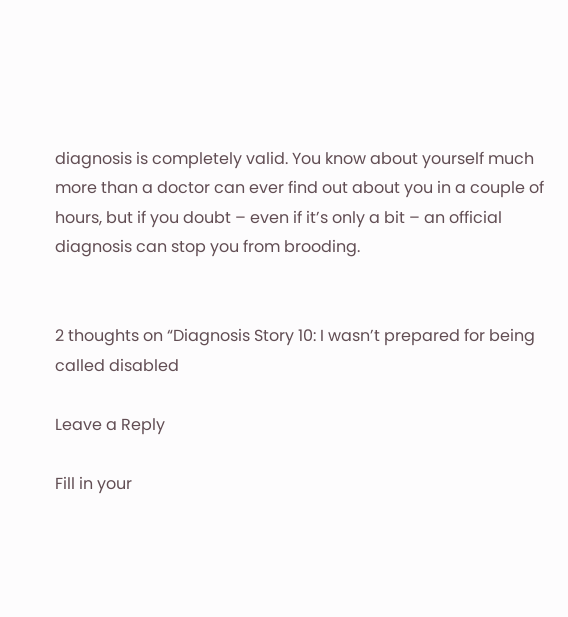diagnosis is completely valid. You know about yourself much more than a doctor can ever find out about you in a couple of hours, but if you doubt – even if it’s only a bit – an official diagnosis can stop you from brooding.


2 thoughts on “Diagnosis Story 10: I wasn’t prepared for being called disabled

Leave a Reply

Fill in your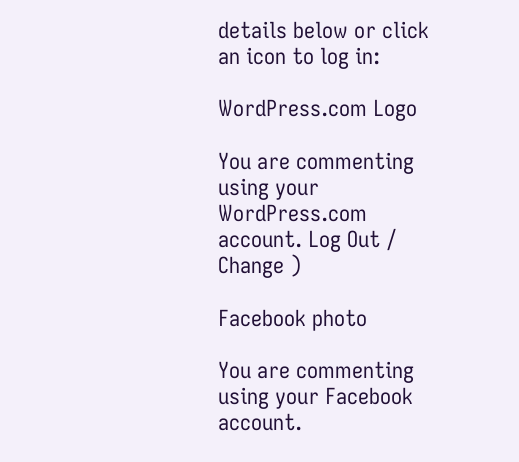details below or click an icon to log in:

WordPress.com Logo

You are commenting using your WordPress.com account. Log Out /  Change )

Facebook photo

You are commenting using your Facebook account.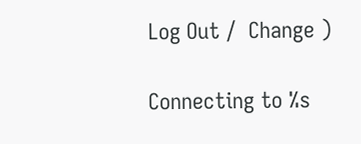Log Out /  Change )

Connecting to %s